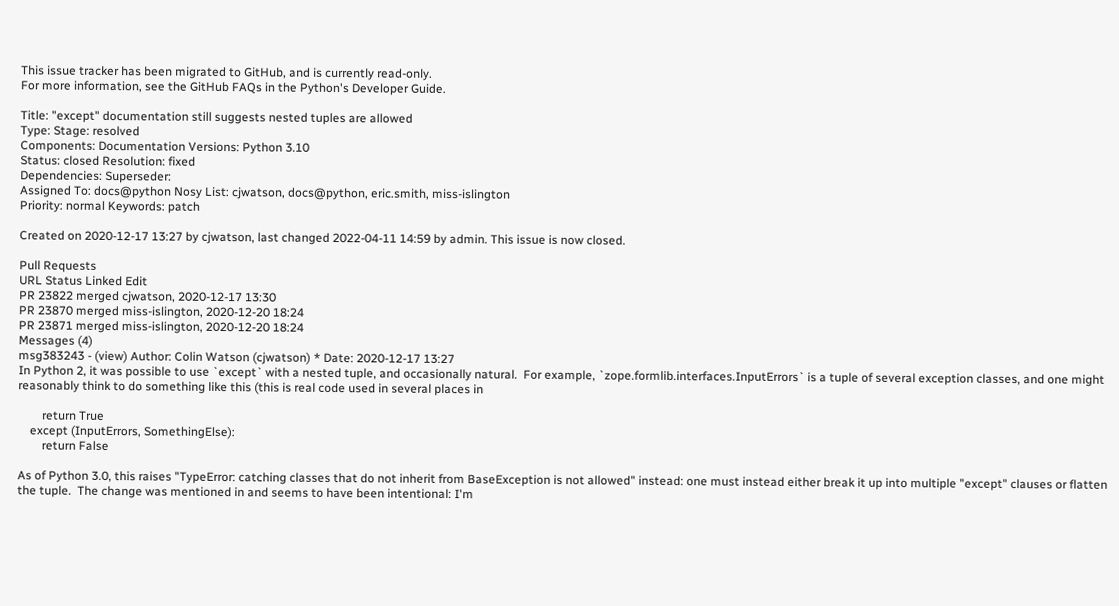This issue tracker has been migrated to GitHub, and is currently read-only.
For more information, see the GitHub FAQs in the Python's Developer Guide.

Title: "except" documentation still suggests nested tuples are allowed
Type: Stage: resolved
Components: Documentation Versions: Python 3.10
Status: closed Resolution: fixed
Dependencies: Superseder:
Assigned To: docs@python Nosy List: cjwatson, docs@python, eric.smith, miss-islington
Priority: normal Keywords: patch

Created on 2020-12-17 13:27 by cjwatson, last changed 2022-04-11 14:59 by admin. This issue is now closed.

Pull Requests
URL Status Linked Edit
PR 23822 merged cjwatson, 2020-12-17 13:30
PR 23870 merged miss-islington, 2020-12-20 18:24
PR 23871 merged miss-islington, 2020-12-20 18:24
Messages (4)
msg383243 - (view) Author: Colin Watson (cjwatson) * Date: 2020-12-17 13:27
In Python 2, it was possible to use `except` with a nested tuple, and occasionally natural.  For example, `zope.formlib.interfaces.InputErrors` is a tuple of several exception classes, and one might reasonably think to do something like this (this is real code used in several places in

        return True
    except (InputErrors, SomethingElse):
        return False

As of Python 3.0, this raises "TypeError: catching classes that do not inherit from BaseException is not allowed" instead: one must instead either break it up into multiple "except" clauses or flatten the tuple.  The change was mentioned in and seems to have been intentional: I'm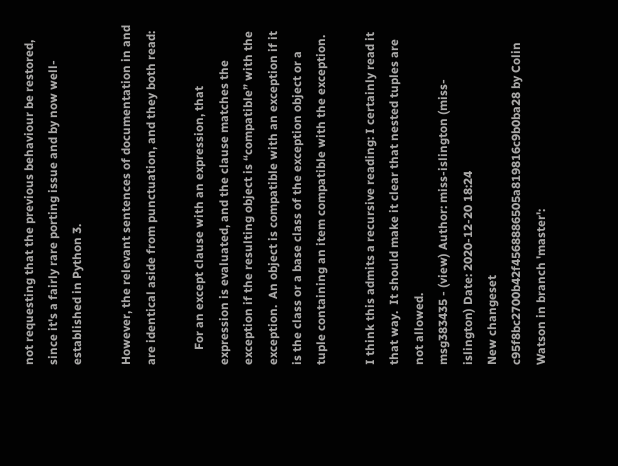not requesting that the previous behaviour be restored, since it's a fairly rare porting issue and by now well-established in Python 3.

However, the relevant sentences of documentation in and are identical aside from punctuation, and they both read:

     For an except clause with an expression, that expression is evaluated, and the clause matches the exception if the resulting object is “compatible” with the exception.  An object is compatible with an exception if it is the class or a base class of the exception object or a tuple containing an item compatible with the exception.

I think this admits a recursive reading: I certainly read it that way.  It should make it clear that nested tuples are not allowed.
msg383435 - (view) Author: miss-islington (miss-islington) Date: 2020-12-20 18:24
New changeset c95f8bc2700b42f4568886505a819816c9b0ba28 by Colin Watson in branch 'master':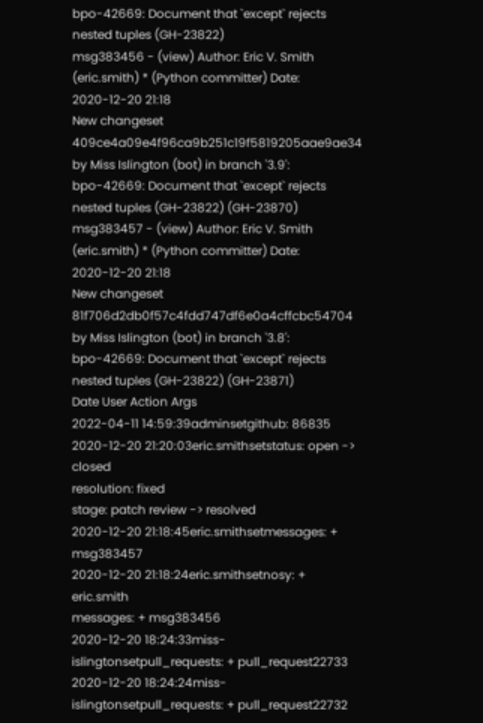bpo-42669: Document that `except` rejects nested tuples (GH-23822)
msg383456 - (view) Author: Eric V. Smith (eric.smith) * (Python committer) Date: 2020-12-20 21:18
New changeset 409ce4a09e4f96ca9b251c19f5819205aae9ae34 by Miss Islington (bot) in branch '3.9':
bpo-42669: Document that `except` rejects nested tuples (GH-23822) (GH-23870)
msg383457 - (view) Author: Eric V. Smith (eric.smith) * (Python committer) Date: 2020-12-20 21:18
New changeset 81f706d2db0f57c4fdd747df6e0a4cffcbc54704 by Miss Islington (bot) in branch '3.8':
bpo-42669: Document that `except` rejects nested tuples (GH-23822) (GH-23871)
Date User Action Args
2022-04-11 14:59:39adminsetgithub: 86835
2020-12-20 21:20:03eric.smithsetstatus: open -> closed
resolution: fixed
stage: patch review -> resolved
2020-12-20 21:18:45eric.smithsetmessages: + msg383457
2020-12-20 21:18:24eric.smithsetnosy: + eric.smith
messages: + msg383456
2020-12-20 18:24:33miss-islingtonsetpull_requests: + pull_request22733
2020-12-20 18:24:24miss-islingtonsetpull_requests: + pull_request22732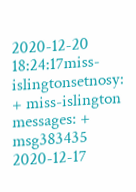2020-12-20 18:24:17miss-islingtonsetnosy: + miss-islington
messages: + msg383435
2020-12-17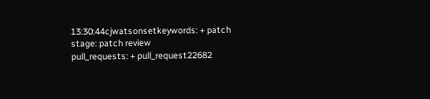13:30:44cjwatsonsetkeywords: + patch
stage: patch review
pull_requests: + pull_request22682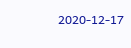2020-12-17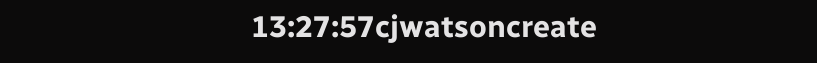13:27:57cjwatsoncreate